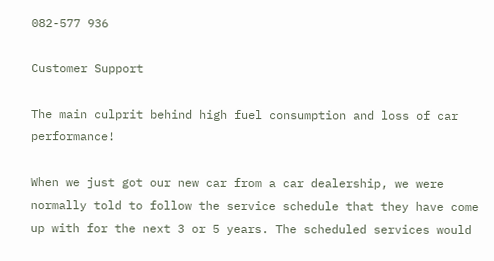082-577 936

Customer Support

The main culprit behind high fuel consumption and loss of car performance!

When we just got our new car from a car dealership, we were normally told to follow the service schedule that they have come up with for the next 3 or 5 years. The scheduled services would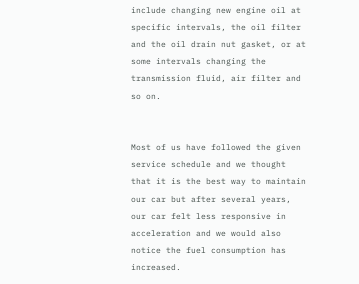include changing new engine oil at specific intervals, the oil filter and the oil drain nut gasket, or at some intervals changing the transmission fluid, air filter and so on.


Most of us have followed the given service schedule and we thought that it is the best way to maintain our car but after several years, our car felt less responsive in acceleration and we would also notice the fuel consumption has increased.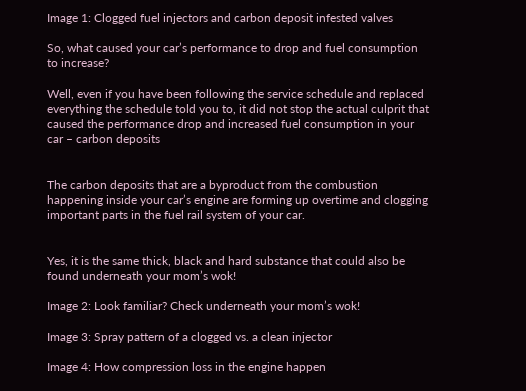Image 1: Clogged fuel injectors and carbon deposit infested valves

So, what caused your car’s performance to drop and fuel consumption to increase?

Well, even if you have been following the service schedule and replaced everything the schedule told you to, it did not stop the actual culprit that caused the performance drop and increased fuel consumption in your car – carbon deposits


The carbon deposits that are a byproduct from the combustion happening inside your car’s engine are forming up overtime and clogging important parts in the fuel rail system of your car.


Yes, it is the same thick, black and hard substance that could also be found underneath your mom’s wok!

Image 2: Look familiar? Check underneath your mom’s wok!

Image 3: Spray pattern of a clogged vs. a clean injector

Image 4: How compression loss in the engine happen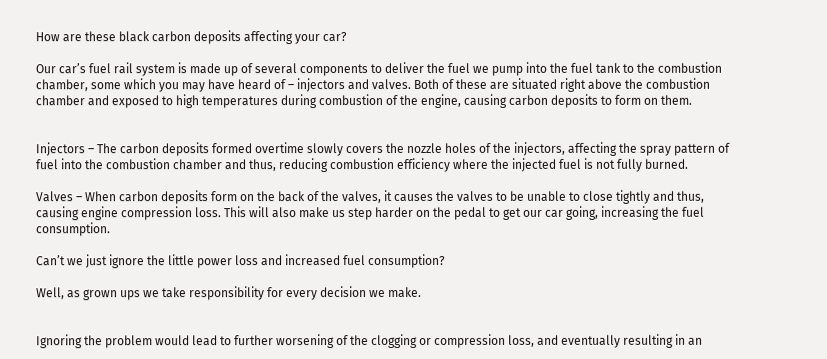How are these black carbon deposits affecting your car?

Our car’s fuel rail system is made up of several components to deliver the fuel we pump into the fuel tank to the combustion chamber, some which you may have heard of – injectors and valves. Both of these are situated right above the combustion chamber and exposed to high temperatures during combustion of the engine, causing carbon deposits to form on them.


Injectors – The carbon deposits formed overtime slowly covers the nozzle holes of the injectors, affecting the spray pattern of fuel into the combustion chamber and thus, reducing combustion efficiency where the injected fuel is not fully burned.

Valves – When carbon deposits form on the back of the valves, it causes the valves to be unable to close tightly and thus, causing engine compression loss. This will also make us step harder on the pedal to get our car going, increasing the fuel consumption.

Can’t we just ignore the little power loss and increased fuel consumption?

Well, as grown ups we take responsibility for every decision we make.


Ignoring the problem would lead to further worsening of the clogging or compression loss, and eventually resulting in an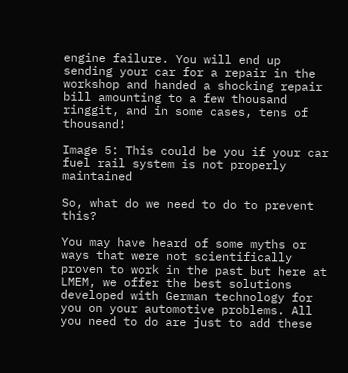engine failure. You will end up sending your car for a repair in the workshop and handed a shocking repair bill amounting to a few thousand ringgit, and in some cases, tens of thousand!

Image 5: This could be you if your car fuel rail system is not properly maintained

So, what do we need to do to prevent this?

You may have heard of some myths or ways that were not scientifically proven to work in the past but here at LMEM, we offer the best solutions developed with German technology for you on your automotive problems. All you need to do are just to add these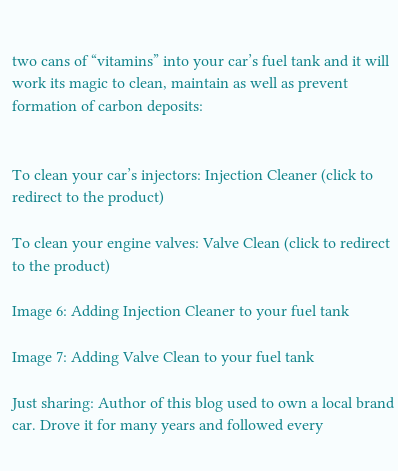two cans of “vitamins” into your car’s fuel tank and it will work its magic to clean, maintain as well as prevent formation of carbon deposits:


To clean your car’s injectors: Injection Cleaner (click to redirect to the product)

To clean your engine valves: Valve Clean (click to redirect to the product)

Image 6: Adding Injection Cleaner to your fuel tank

Image 7: Adding Valve Clean to your fuel tank

Just sharing: Author of this blog used to own a local brand car. Drove it for many years and followed every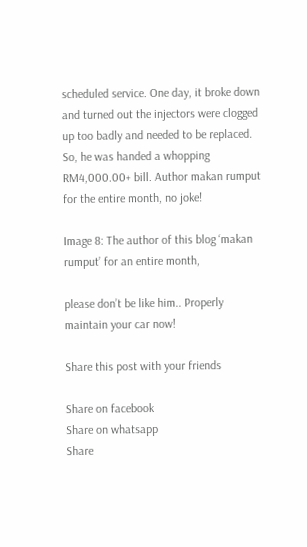scheduled service. One day, it broke down and turned out the injectors were clogged up too badly and needed to be replaced. So, he was handed a whopping RM4,000.00+ bill. Author makan rumput for the entire month, no joke!

Image 8: The author of this blog ‘makan rumput’ for an entire month,

please don’t be like him.. Properly maintain your car now!

Share this post with your friends

Share on facebook
Share on whatsapp
Share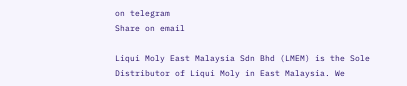on telegram
Share on email

Liqui Moly East Malaysia Sdn Bhd (LMEM) is the Sole Distributor of Liqui Moly in East Malaysia. We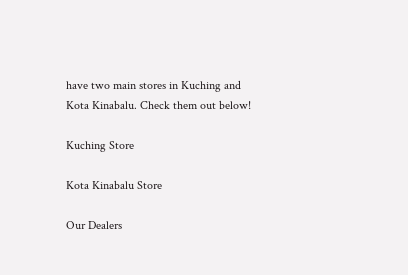have two main stores in Kuching and Kota Kinabalu. Check them out below!

Kuching Store

Kota Kinabalu Store

Our Dealers